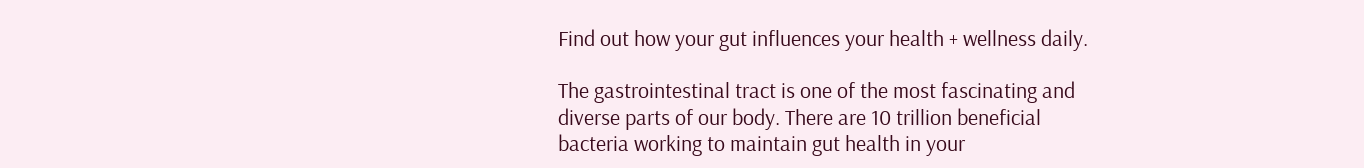Find out how your gut influences your health + wellness daily.

The gastrointestinal tract is one of the most fascinating and diverse parts of our body. There are 10 trillion beneficial bacteria working to maintain gut health in your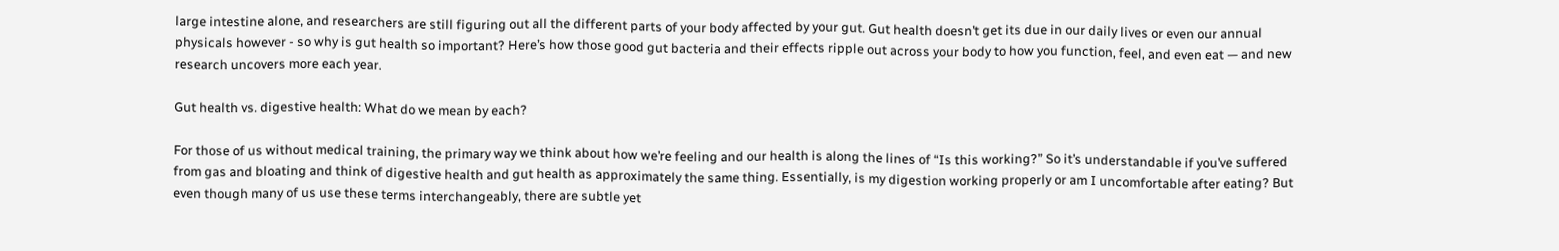large intestine alone, and researchers are still figuring out all the different parts of your body affected by your gut. Gut health doesn’t get its due in our daily lives or even our annual physicals however - so why is gut health so important? Here’s how those good gut bacteria and their effects ripple out across your body to how you function, feel, and even eat — and new research uncovers more each year.

Gut health vs. digestive health: What do we mean by each?

For those of us without medical training, the primary way we think about how we’re feeling and our health is along the lines of “Is this working?” So it’s understandable if you’ve suffered from gas and bloating and think of digestive health and gut health as approximately the same thing. Essentially, is my digestion working properly or am I uncomfortable after eating? But even though many of us use these terms interchangeably, there are subtle yet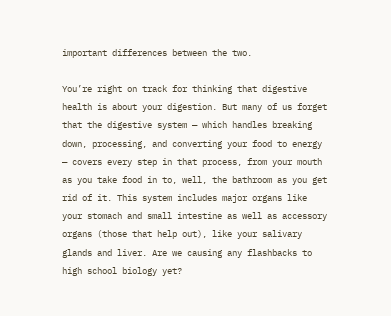important differences between the two.

You’re right on track for thinking that digestive health is about your digestion. But many of us forget that the digestive system — which handles breaking down, processing, and converting your food to energy — covers every step in that process, from your mouth as you take food in to, well, the bathroom as you get rid of it. This system includes major organs like your stomach and small intestine as well as accessory organs (those that help out), like your salivary glands and liver. Are we causing any flashbacks to high school biology yet?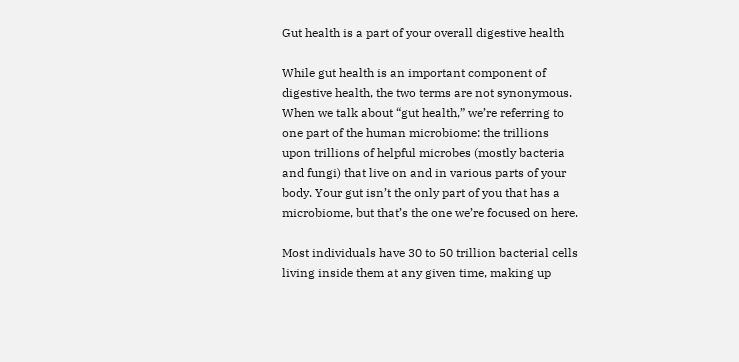Gut health is a part of your overall digestive health

While gut health is an important component of digestive health, the two terms are not synonymous. When we talk about “gut health,” we’re referring to one part of the human microbiome: the trillions upon trillions of helpful microbes (mostly bacteria and fungi) that live on and in various parts of your body. Your gut isn’t the only part of you that has a microbiome, but that’s the one we’re focused on here.

Most individuals have 30 to 50 trillion bacterial cells living inside them at any given time, making up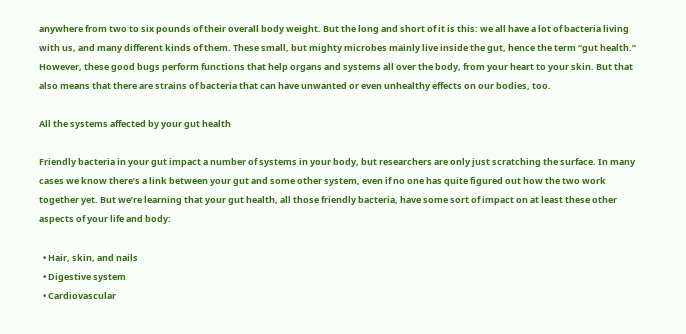anywhere from two to six pounds of their overall body weight. But the long and short of it is this: we all have a lot of bacteria living with us, and many different kinds of them. These small, but mighty microbes mainly live inside the gut, hence the term “gut health.” However, these good bugs perform functions that help organs and systems all over the body, from your heart to your skin. But that also means that there are strains of bacteria that can have unwanted or even unhealthy effects on our bodies, too.

All the systems affected by your gut health

Friendly bacteria in your gut impact a number of systems in your body, but researchers are only just scratching the surface. In many cases we know there’s a link between your gut and some other system, even if no one has quite figured out how the two work together yet. But we’re learning that your gut health, all those friendly bacteria, have some sort of impact on at least these other aspects of your life and body:

  • Hair, skin, and nails
  • Digestive system
  • Cardiovascular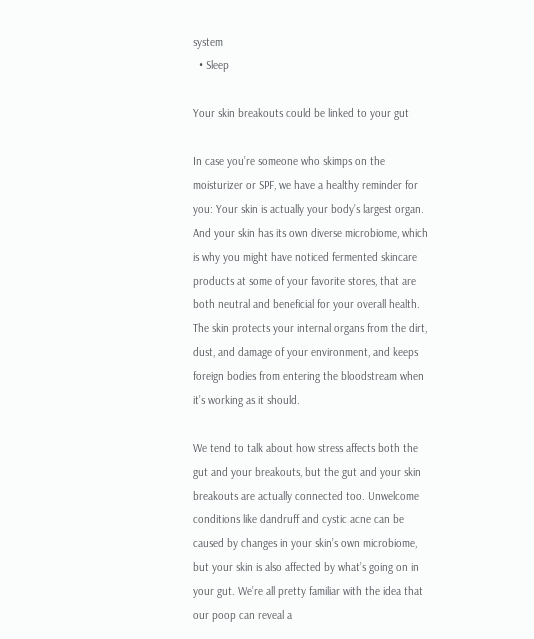system
  • Sleep

Your skin breakouts could be linked to your gut

In case you’re someone who skimps on the moisturizer or SPF, we have a healthy reminder for you: Your skin is actually your body’s largest organ. And your skin has its own diverse microbiome, which is why you might have noticed fermented skincare products at some of your favorite stores, that are both neutral and beneficial for your overall health. The skin protects your internal organs from the dirt, dust, and damage of your environment, and keeps foreign bodies from entering the bloodstream when it’s working as it should.

We tend to talk about how stress affects both the gut and your breakouts, but the gut and your skin breakouts are actually connected too. Unwelcome conditions like dandruff and cystic acne can be caused by changes in your skin’s own microbiome, but your skin is also affected by what’s going on in your gut. We’re all pretty familiar with the idea that our poop can reveal a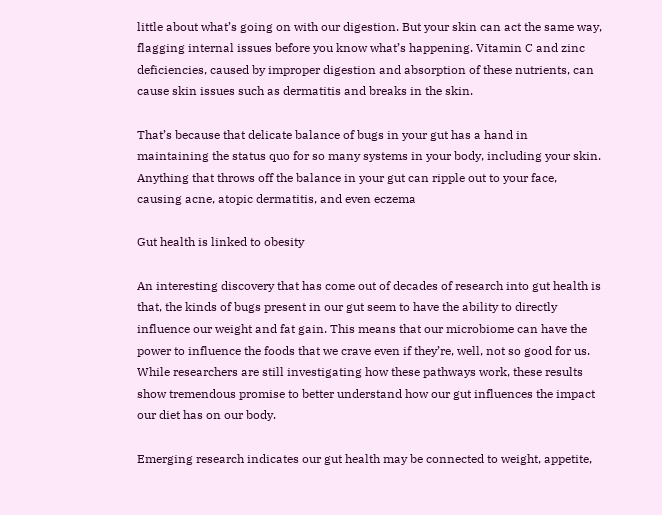little about what’s going on with our digestion. But your skin can act the same way, flagging internal issues before you know what’s happening. Vitamin C and zinc deficiencies, caused by improper digestion and absorption of these nutrients, can cause skin issues such as dermatitis and breaks in the skin.

That’s because that delicate balance of bugs in your gut has a hand in maintaining the status quo for so many systems in your body, including your skin. Anything that throws off the balance in your gut can ripple out to your face, causing acne, atopic dermatitis, and even eczema

Gut health is linked to obesity

An interesting discovery that has come out of decades of research into gut health is that, the kinds of bugs present in our gut seem to have the ability to directly influence our weight and fat gain. This means that our microbiome can have the power to influence the foods that we crave even if they’re, well, not so good for us. While researchers are still investigating how these pathways work, these results show tremendous promise to better understand how our gut influences the impact our diet has on our body.

Emerging research indicates our gut health may be connected to weight, appetite,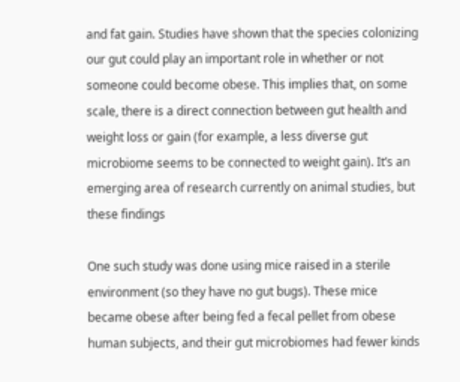and fat gain. Studies have shown that the species colonizing our gut could play an important role in whether or not someone could become obese. This implies that, on some scale, there is a direct connection between gut health and weight loss or gain (for example, a less diverse gut microbiome seems to be connected to weight gain). It’s an emerging area of research currently on animal studies, but these findings

One such study was done using mice raised in a sterile environment (so they have no gut bugs). These mice became obese after being fed a fecal pellet from obese human subjects, and their gut microbiomes had fewer kinds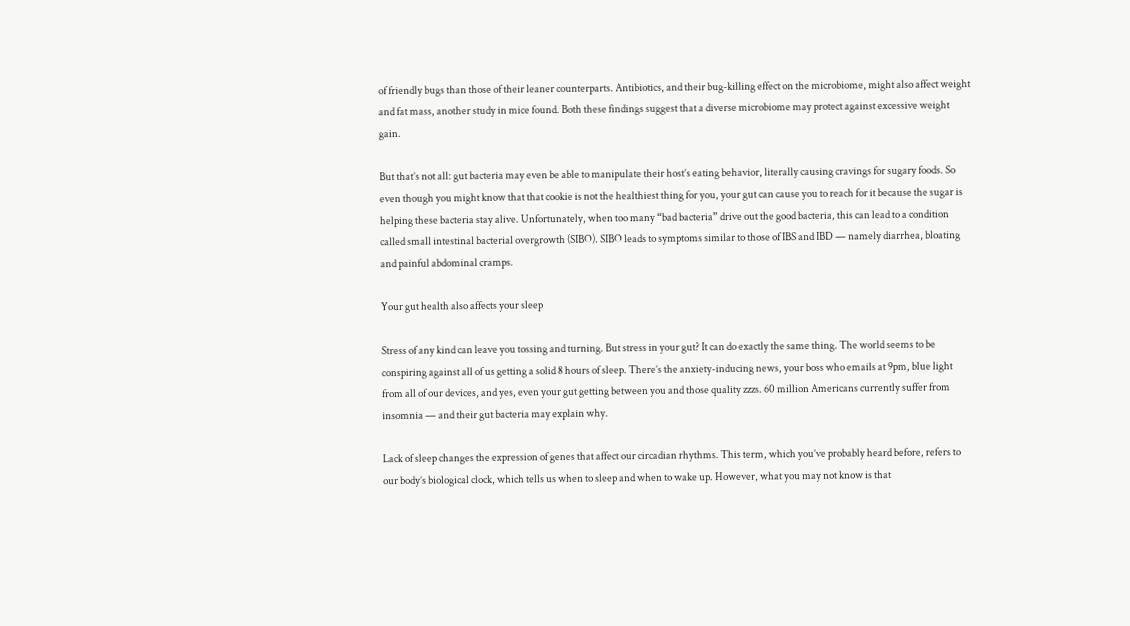of friendly bugs than those of their leaner counterparts. Antibiotics, and their bug-killing effect on the microbiome, might also affect weight and fat mass, another study in mice found. Both these findings suggest that a diverse microbiome may protect against excessive weight gain.

But that’s not all: gut bacteria may even be able to manipulate their host’s eating behavior, literally causing cravings for sugary foods. So even though you might know that that cookie is not the healthiest thing for you, your gut can cause you to reach for it because the sugar is helping these bacteria stay alive. Unfortunately, when too many “bad bacteria” drive out the good bacteria, this can lead to a condition called small intestinal bacterial overgrowth (SIBO). SIBO leads to symptoms similar to those of IBS and IBD — namely diarrhea, bloating and painful abdominal cramps.

Your gut health also affects your sleep

Stress of any kind can leave you tossing and turning. But stress in your gut? It can do exactly the same thing. The world seems to be conspiring against all of us getting a solid 8 hours of sleep. There’s the anxiety-inducing news, your boss who emails at 9pm, blue light from all of our devices, and yes, even your gut getting between you and those quality zzzs. 60 million Americans currently suffer from insomnia — and their gut bacteria may explain why.

Lack of sleep changes the expression of genes that affect our circadian rhythms. This term, which you’ve probably heard before, refers to our body’s biological clock, which tells us when to sleep and when to wake up. However, what you may not know is that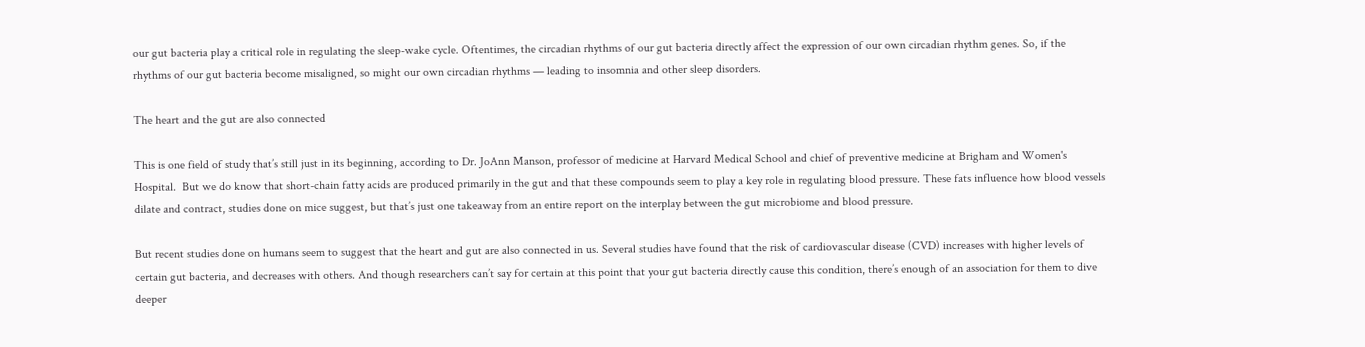our gut bacteria play a critical role in regulating the sleep-wake cycle. Oftentimes, the circadian rhythms of our gut bacteria directly affect the expression of our own circadian rhythm genes. So, if the rhythms of our gut bacteria become misaligned, so might our own circadian rhythms — leading to insomnia and other sleep disorders.

The heart and the gut are also connected

This is one field of study that’s still just in its beginning, according to Dr. JoAnn Manson, professor of medicine at Harvard Medical School and chief of preventive medicine at Brigham and Women's Hospital.  But we do know that short-chain fatty acids are produced primarily in the gut and that these compounds seem to play a key role in regulating blood pressure. These fats influence how blood vessels dilate and contract, studies done on mice suggest, but that’s just one takeaway from an entire report on the interplay between the gut microbiome and blood pressure.

But recent studies done on humans seem to suggest that the heart and gut are also connected in us. Several studies have found that the risk of cardiovascular disease (CVD) increases with higher levels of certain gut bacteria, and decreases with others. And though researchers can’t say for certain at this point that your gut bacteria directly cause this condition, there’s enough of an association for them to dive deeper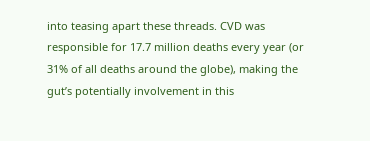into teasing apart these threads. CVD was responsible for 17.7 million deaths every year (or 31% of all deaths around the globe), making the gut’s potentially involvement in this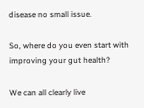disease no small issue.

So, where do you even start with improving your gut health?

We can all clearly live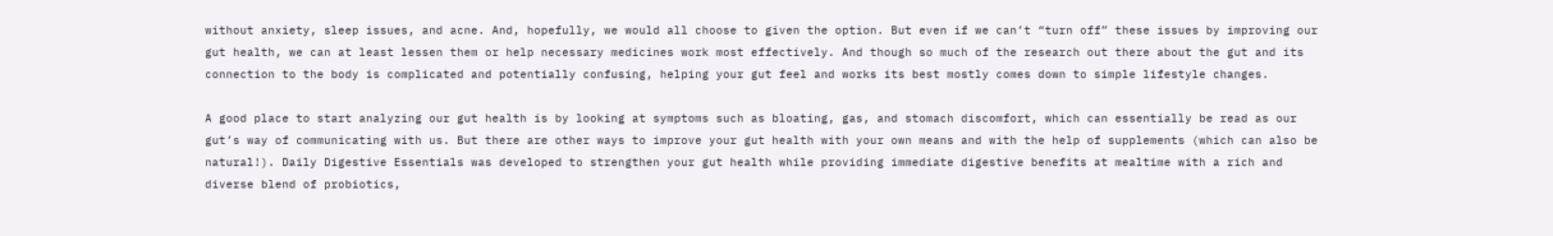without anxiety, sleep issues, and acne. And, hopefully, we would all choose to given the option. But even if we can’t “turn off” these issues by improving our gut health, we can at least lessen them or help necessary medicines work most effectively. And though so much of the research out there about the gut and its connection to the body is complicated and potentially confusing, helping your gut feel and works its best mostly comes down to simple lifestyle changes.

A good place to start analyzing our gut health is by looking at symptoms such as bloating, gas, and stomach discomfort, which can essentially be read as our gut’s way of communicating with us. But there are other ways to improve your gut health with your own means and with the help of supplements (which can also be natural!). Daily Digestive Essentials was developed to strengthen your gut health while providing immediate digestive benefits at mealtime with a rich and diverse blend of probiotics,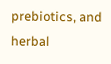prebiotics, and herbal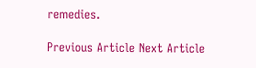remedies.

Previous Article Next Article